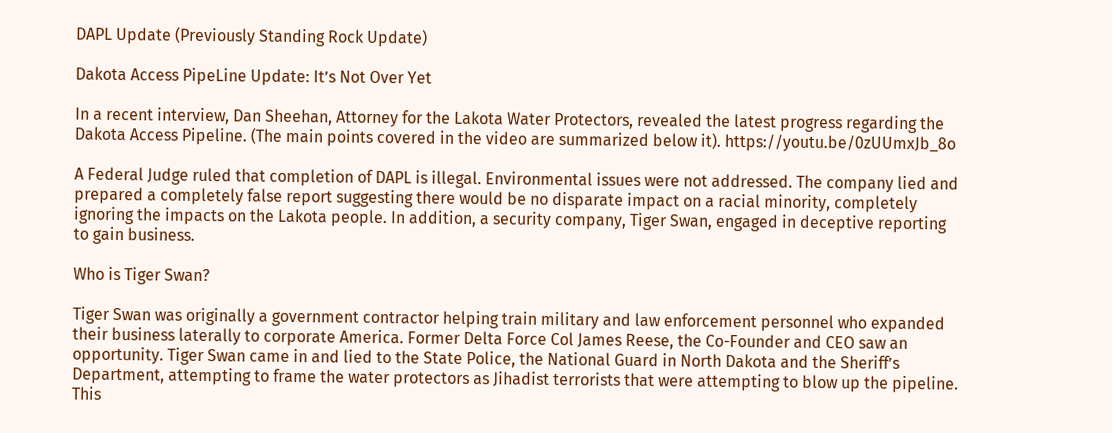DAPL Update (Previously Standing Rock Update)

Dakota Access PipeLine Update: It’s Not Over Yet

In a recent interview, Dan Sheehan, Attorney for the Lakota Water Protectors, revealed the latest progress regarding the Dakota Access Pipeline. (The main points covered in the video are summarized below it). https://youtu.be/0zUUmxJb_8o

A Federal Judge ruled that completion of DAPL is illegal. Environmental issues were not addressed. The company lied and prepared a completely false report suggesting there would be no disparate impact on a racial minority, completely ignoring the impacts on the Lakota people. In addition, a security company, Tiger Swan, engaged in deceptive reporting to gain business.

Who is Tiger Swan?

Tiger Swan was originally a government contractor helping train military and law enforcement personnel who expanded their business laterally to corporate America. Former Delta Force Col James Reese, the Co-Founder and CEO saw an opportunity. Tiger Swan came in and lied to the State Police, the National Guard in North Dakota and the Sheriff’s Department, attempting to frame the water protectors as Jihadist terrorists that were attempting to blow up the pipeline. This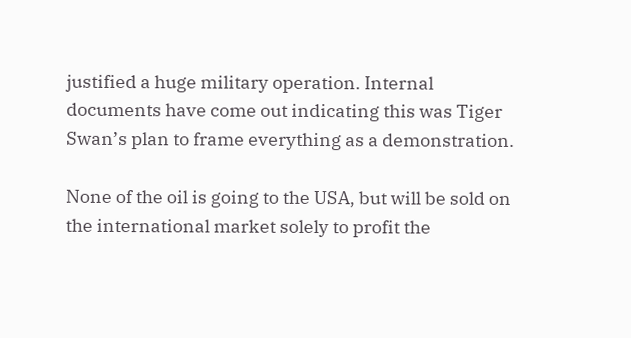justified a huge military operation. Internal documents have come out indicating this was Tiger Swan’s plan to frame everything as a demonstration.

None of the oil is going to the USA, but will be sold on the international market solely to profit the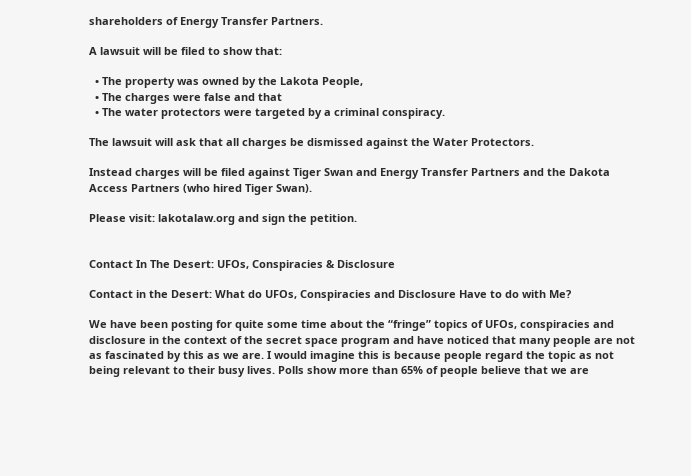shareholders of Energy Transfer Partners.

A lawsuit will be filed to show that:

  • The property was owned by the Lakota People,
  • The charges were false and that
  • The water protectors were targeted by a criminal conspiracy.

The lawsuit will ask that all charges be dismissed against the Water Protectors.

Instead charges will be filed against Tiger Swan and Energy Transfer Partners and the Dakota Access Partners (who hired Tiger Swan).

Please visit: lakotalaw.org and sign the petition.


Contact In The Desert: UFOs, Conspiracies & Disclosure

Contact in the Desert: What do UFOs, Conspiracies and Disclosure Have to do with Me?

We have been posting for quite some time about the “fringe” topics of UFOs, conspiracies and disclosure in the context of the secret space program and have noticed that many people are not as fascinated by this as we are. I would imagine this is because people regard the topic as not being relevant to their busy lives. Polls show more than 65% of people believe that we are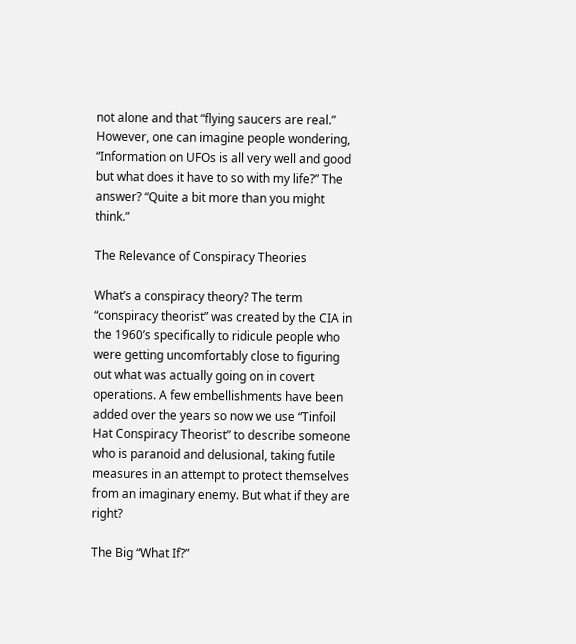not alone and that “flying saucers are real.” However, one can imagine people wondering, “Information on UFOs is all very well and good but what does it have to so with my life?” The answer? “Quite a bit more than you might think.”

The Relevance of Conspiracy Theories

What’s a conspiracy theory? The term “conspiracy theorist” was created by the CIA in the 1960’s specifically to ridicule people who were getting uncomfortably close to figuring out what was actually going on in covert operations. A few embellishments have been added over the years so now we use “Tinfoil Hat Conspiracy Theorist” to describe someone who is paranoid and delusional, taking futile measures in an attempt to protect themselves from an imaginary enemy. But what if they are right?

The Big “What If?”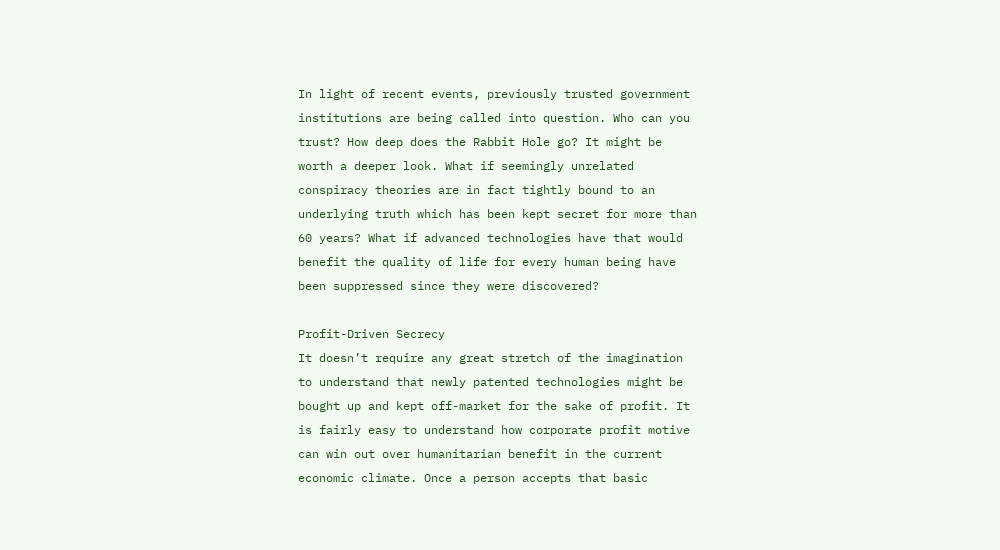In light of recent events, previously trusted government institutions are being called into question. Who can you trust? How deep does the Rabbit Hole go? It might be worth a deeper look. What if seemingly unrelated conspiracy theories are in fact tightly bound to an underlying truth which has been kept secret for more than 60 years? What if advanced technologies have that would benefit the quality of life for every human being have been suppressed since they were discovered?

Profit-Driven Secrecy
It doesn’t require any great stretch of the imagination to understand that newly patented technologies might be bought up and kept off-market for the sake of profit. It is fairly easy to understand how corporate profit motive can win out over humanitarian benefit in the current economic climate. Once a person accepts that basic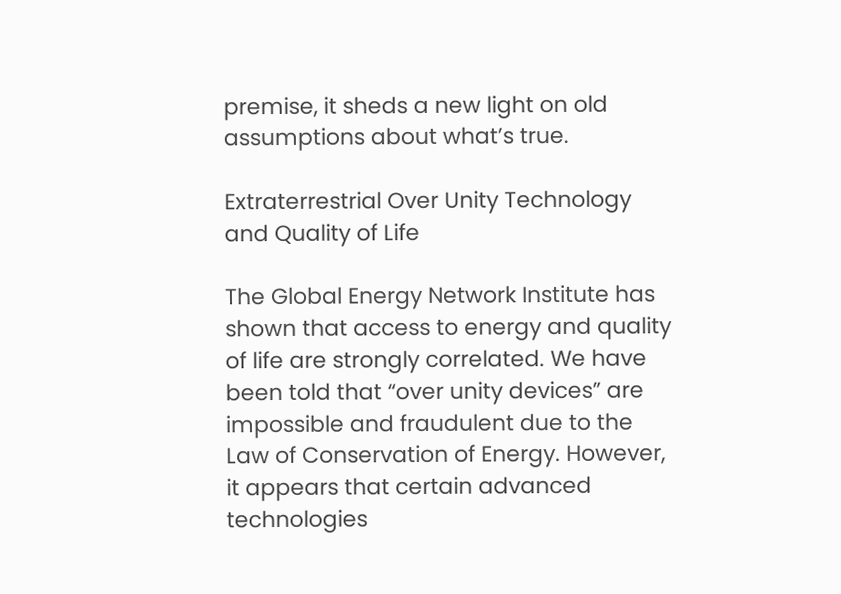premise, it sheds a new light on old assumptions about what’s true.

Extraterrestrial Over Unity Technology and Quality of Life

The Global Energy Network Institute has shown that access to energy and quality of life are strongly correlated. We have been told that “over unity devices” are impossible and fraudulent due to the Law of Conservation of Energy. However, it appears that certain advanced technologies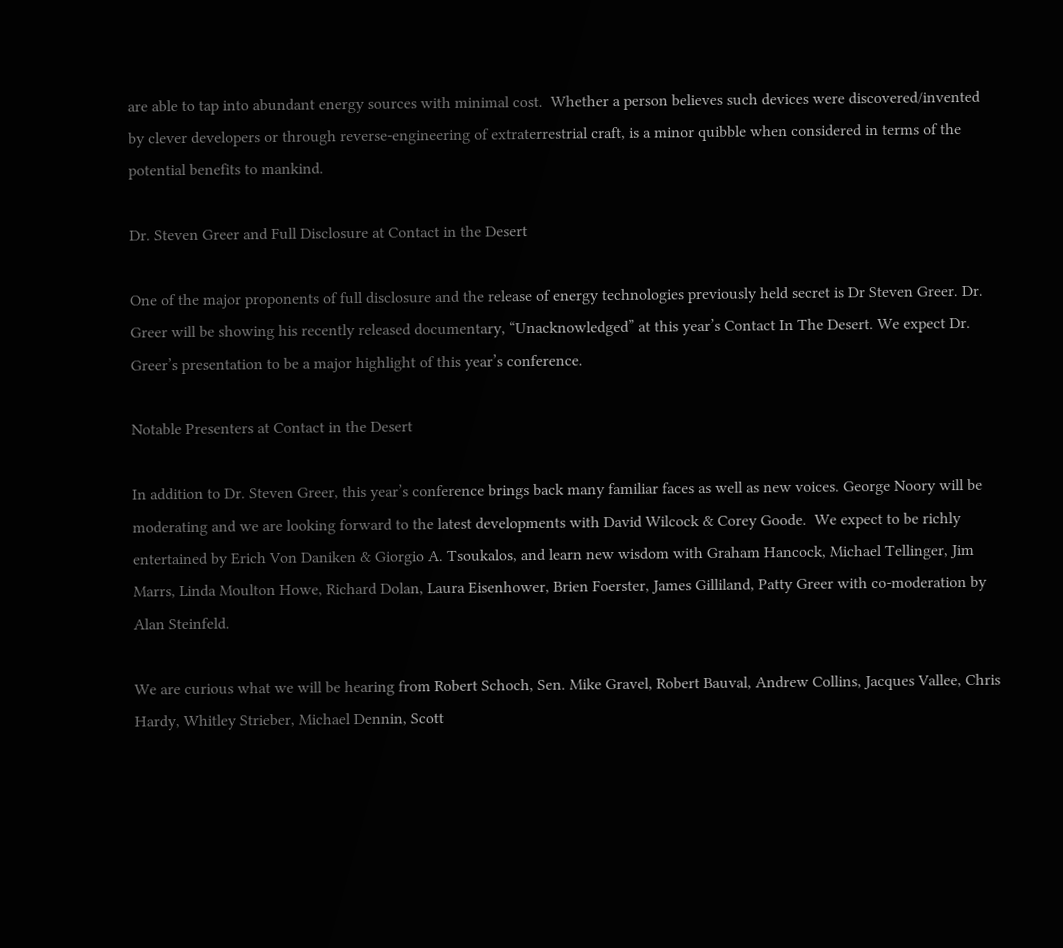are able to tap into abundant energy sources with minimal cost.  Whether a person believes such devices were discovered/invented by clever developers or through reverse-engineering of extraterrestrial craft, is a minor quibble when considered in terms of the potential benefits to mankind.

Dr. Steven Greer and Full Disclosure at Contact in the Desert

One of the major proponents of full disclosure and the release of energy technologies previously held secret is Dr Steven Greer. Dr. Greer will be showing his recently released documentary, “Unacknowledged” at this year’s Contact In The Desert. We expect Dr. Greer’s presentation to be a major highlight of this year’s conference.

Notable Presenters at Contact in the Desert

In addition to Dr. Steven Greer, this year’s conference brings back many familiar faces as well as new voices. George Noory will be moderating and we are looking forward to the latest developments with David Wilcock & Corey Goode.  We expect to be richly entertained by Erich Von Daniken & Giorgio A. Tsoukalos, and learn new wisdom with Graham Hancock, Michael Tellinger, Jim Marrs, Linda Moulton Howe, Richard Dolan, Laura Eisenhower, Brien Foerster, James Gilliland, Patty Greer with co-moderation by Alan Steinfeld.

We are curious what we will be hearing from Robert Schoch, Sen. Mike Gravel, Robert Bauval, Andrew Collins, Jacques Vallee, Chris Hardy, Whitley Strieber, Michael Dennin, Scott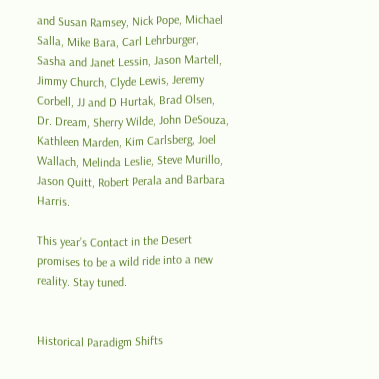and Susan Ramsey, Nick Pope, Michael Salla, Mike Bara, Carl Lehrburger, Sasha and Janet Lessin, Jason Martell, Jimmy Church, Clyde Lewis, Jeremy Corbell, JJ and D Hurtak, Brad Olsen, Dr. Dream, Sherry Wilde, John DeSouza, Kathleen Marden, Kim Carlsberg, Joel Wallach, Melinda Leslie, Steve Murillo, Jason Quitt, Robert Perala and Barbara Harris.

This year’s Contact in the Desert promises to be a wild ride into a new reality. Stay tuned.


Historical Paradigm Shifts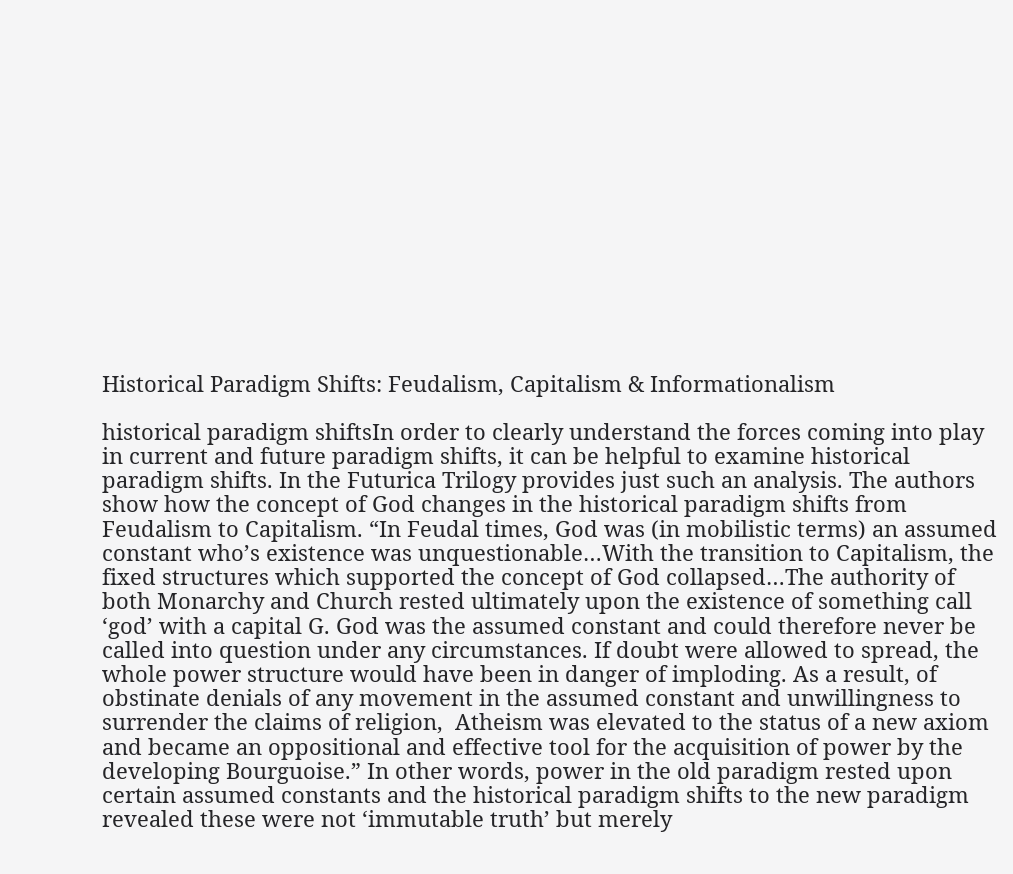Historical Paradigm Shifts: Feudalism, Capitalism & Informationalism

historical paradigm shiftsIn order to clearly understand the forces coming into play in current and future paradigm shifts, it can be helpful to examine historical paradigm shifts. In the Futurica Trilogy provides just such an analysis. The authors show how the concept of God changes in the historical paradigm shifts from Feudalism to Capitalism. “In Feudal times, God was (in mobilistic terms) an assumed constant who’s existence was unquestionable…With the transition to Capitalism, the fixed structures which supported the concept of God collapsed…The authority of both Monarchy and Church rested ultimately upon the existence of something call ‘god’ with a capital G. God was the assumed constant and could therefore never be called into question under any circumstances. If doubt were allowed to spread, the whole power structure would have been in danger of imploding. As a result, of obstinate denials of any movement in the assumed constant and unwillingness to surrender the claims of religion,  Atheism was elevated to the status of a new axiom and became an oppositional and effective tool for the acquisition of power by the developing Bourguoise.” In other words, power in the old paradigm rested upon certain assumed constants and the historical paradigm shifts to the new paradigm revealed these were not ‘immutable truth’ but merely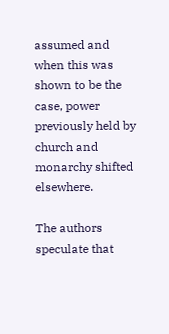assumed and when this was shown to be the case, power previously held by church and monarchy shifted elsewhere.

The authors speculate that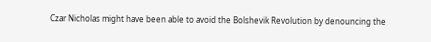Czar Nicholas might have been able to avoid the Bolshevik Revolution by denouncing the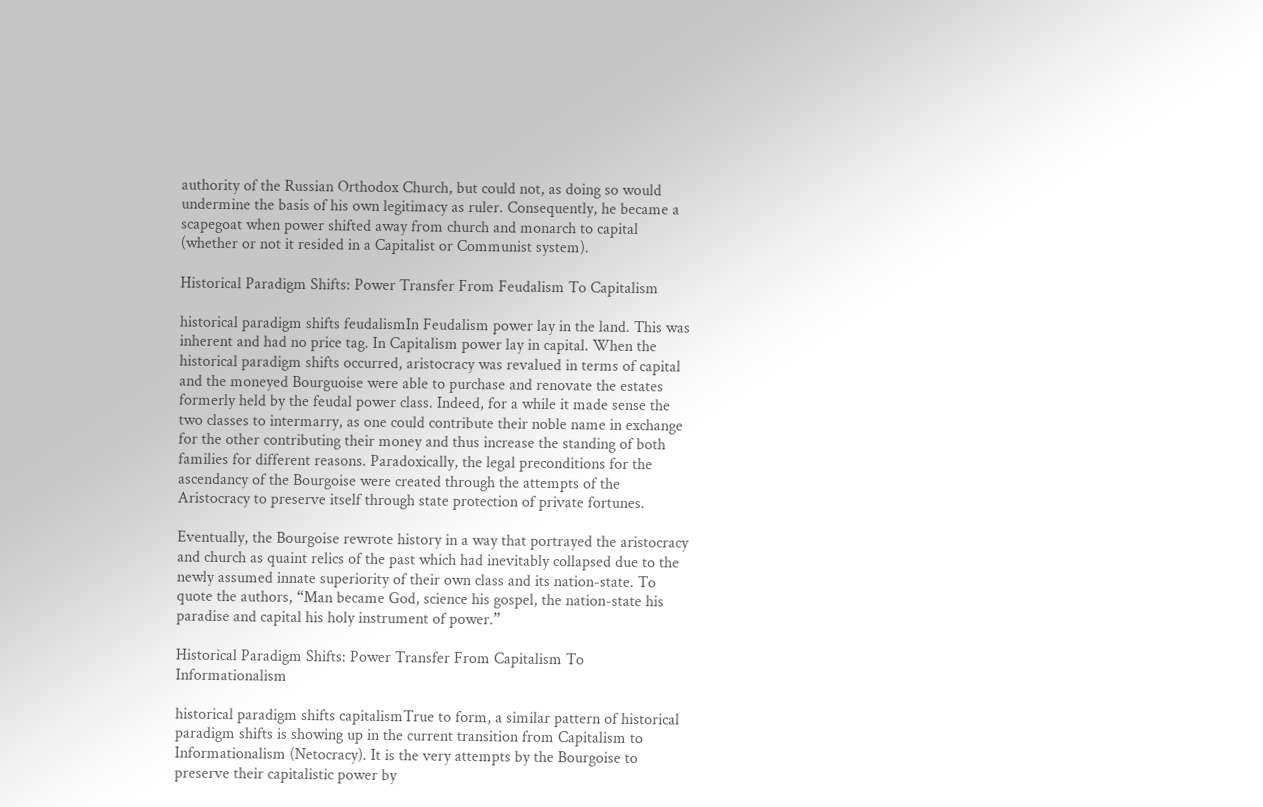authority of the Russian Orthodox Church, but could not, as doing so would undermine the basis of his own legitimacy as ruler. Consequently, he became a scapegoat when power shifted away from church and monarch to capital (whether or not it resided in a Capitalist or Communist system).

Historical Paradigm Shifts: Power Transfer From Feudalism To Capitalism

historical paradigm shifts feudalismIn Feudalism power lay in the land. This was inherent and had no price tag. In Capitalism power lay in capital. When the historical paradigm shifts occurred, aristocracy was revalued in terms of capital and the moneyed Bourguoise were able to purchase and renovate the estates formerly held by the feudal power class. Indeed, for a while it made sense the two classes to intermarry, as one could contribute their noble name in exchange for the other contributing their money and thus increase the standing of both families for different reasons. Paradoxically, the legal preconditions for the ascendancy of the Bourgoise were created through the attempts of the Aristocracy to preserve itself through state protection of private fortunes.

Eventually, the Bourgoise rewrote history in a way that portrayed the aristocracy and church as quaint relics of the past which had inevitably collapsed due to the newly assumed innate superiority of their own class and its nation-state. To quote the authors, “Man became God, science his gospel, the nation-state his paradise and capital his holy instrument of power.”

Historical Paradigm Shifts: Power Transfer From Capitalism To Informationalism

historical paradigm shifts capitalismTrue to form, a similar pattern of historical paradigm shifts is showing up in the current transition from Capitalism to Informationalism (Netocracy). It is the very attempts by the Bourgoise to preserve their capitalistic power by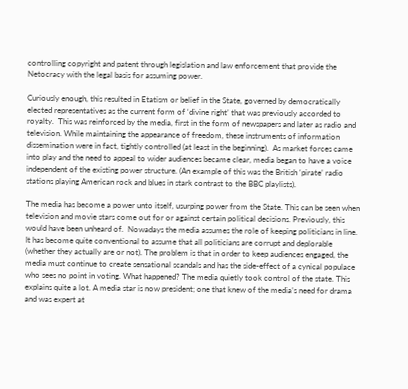controlling copyright and patent through legislation and law enforcement that provide the Netocracy with the legal basis for assuming power.

Curiously enough, this resulted in Etatism or belief in the State, governed by democratically elected representatives as the current form of ‘divine right’ that was previously accorded to royalty.  This was reinforced by the media, first in the form of newspapers and later as radio and television. While maintaining the appearance of freedom, these instruments of information dissemination were in fact, tightly controlled (at least in the beginning).  As market forces came into play and the need to appeal to wider audiences became clear, media began to have a voice independent of the existing power structure. (An example of this was the British ‘pirate’ radio stations playing American rock and blues in stark contrast to the BBC playlists).

The media has become a power unto itself, usurping power from the State. This can be seen when television and movie stars come out for or against certain political decisions. Previously, this would have been unheard of.  Nowadays the media assumes the role of keeping politicians in line. It has become quite conventional to assume that all politicians are corrupt and deplorable (whether they actually are or not). The problem is that in order to keep audiences engaged, the media must continue to create sensational scandals and has the side-effect of a cynical populace who sees no point in voting. What happened? The media quietly took control of the state. This explains quite a lot. A media star is now president; one that knew of the media’s need for drama and was expert at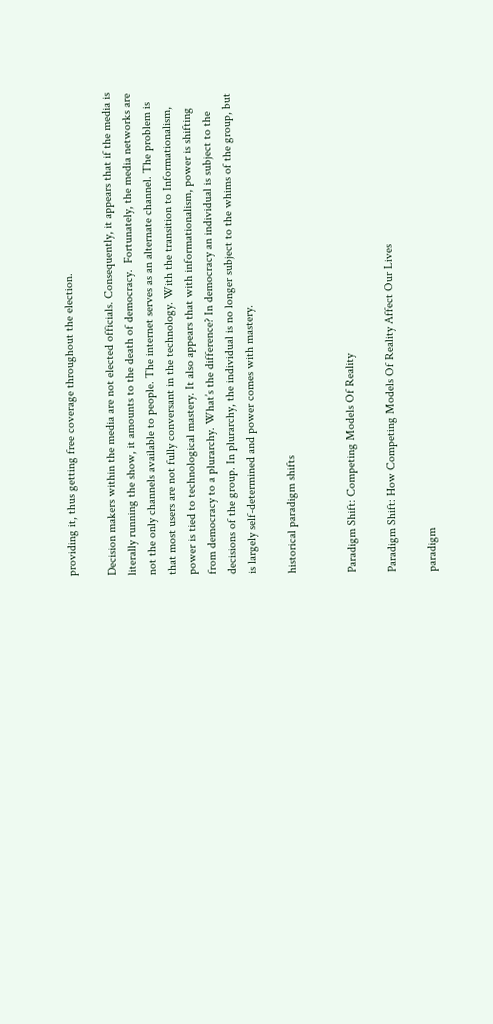providing it, thus getting free coverage throughout the election.

Decision makers within the media are not elected officials. Consequently, it appears that if the media is literally running the show, it amounts to the death of democracy.  Fortunately, the media networks are not the only channels available to people. The internet serves as an alternate channel. The problem is that most users are not fully conversant in the technology. With the transition to Informationalism, power is tied to technological mastery. It also appears that with informationalism, power is shifting from democracy to a plurarchy. What’s the difference? In democracy an individual is subject to the decisions of the group. In plurarchy, the individual is no longer subject to the whims of the group, but is largely self-determined and power comes with mastery.

historical paradigm shifts


Paradigm Shift: Competing Models Of Reality

Paradigm Shift: How Competing Models Of Reality Affect Our Lives

paradigm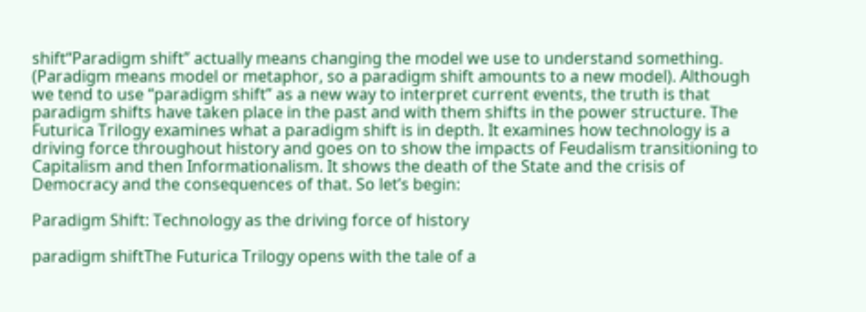shift“Paradigm shift” actually means changing the model we use to understand something. (Paradigm means model or metaphor, so a paradigm shift amounts to a new model). Although we tend to use “paradigm shift” as a new way to interpret current events, the truth is that paradigm shifts have taken place in the past and with them shifts in the power structure. The Futurica Trilogy examines what a paradigm shift is in depth. It examines how technology is a driving force throughout history and goes on to show the impacts of Feudalism transitioning to Capitalism and then Informationalism. It shows the death of the State and the crisis of Democracy and the consequences of that. So let’s begin:

Paradigm Shift: Technology as the driving force of history

paradigm shiftThe Futurica Trilogy opens with the tale of a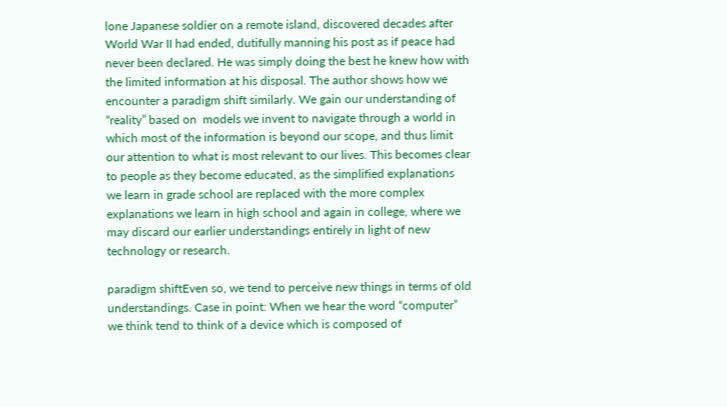lone Japanese soldier on a remote island, discovered decades after World War II had ended, dutifully manning his post as if peace had never been declared. He was simply doing the best he knew how with the limited information at his disposal. The author shows how we encounter a paradigm shift similarly. We gain our understanding of “reality” based on  models we invent to navigate through a world in which most of the information is beyond our scope, and thus limit our attention to what is most relevant to our lives. This becomes clear to people as they become educated, as the simplified explanations we learn in grade school are replaced with the more complex explanations we learn in high school and again in college, where we may discard our earlier understandings entirely in light of new technology or research.

paradigm shiftEven so, we tend to perceive new things in terms of old understandings. Case in point: When we hear the word “computer” we think tend to think of a device which is composed of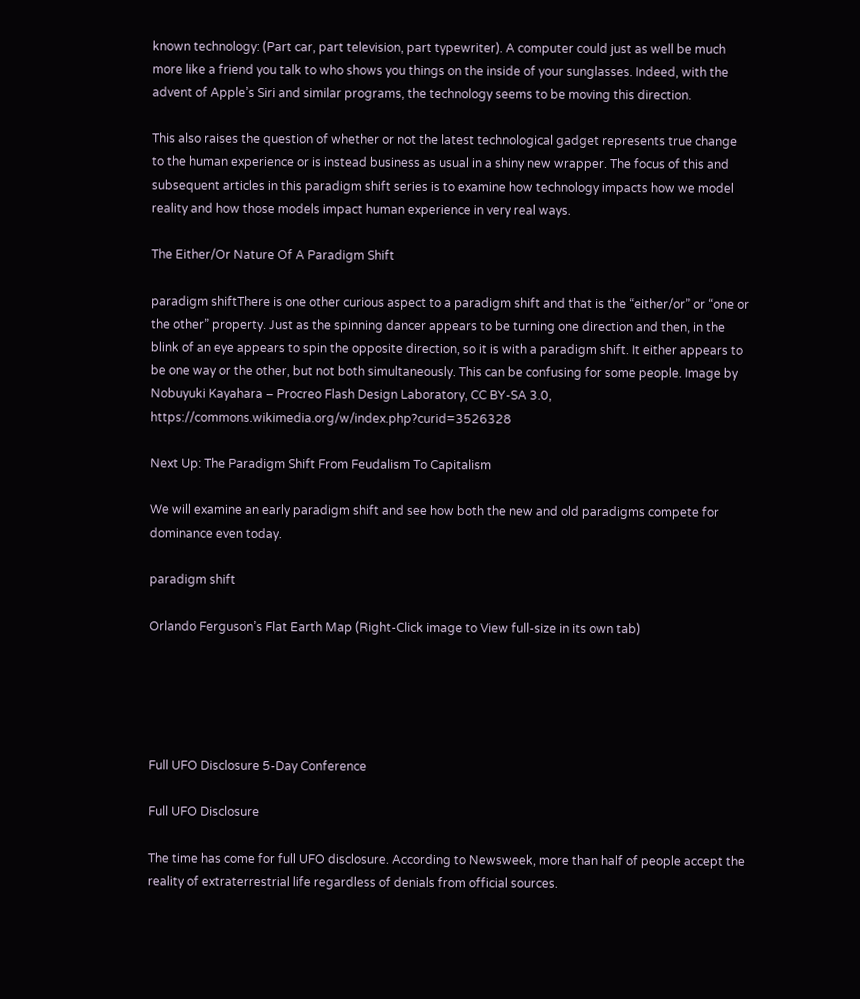known technology: (Part car, part television, part typewriter). A computer could just as well be much more like a friend you talk to who shows you things on the inside of your sunglasses. Indeed, with the advent of Apple’s Siri and similar programs, the technology seems to be moving this direction.

This also raises the question of whether or not the latest technological gadget represents true change to the human experience or is instead business as usual in a shiny new wrapper. The focus of this and subsequent articles in this paradigm shift series is to examine how technology impacts how we model reality and how those models impact human experience in very real ways.

The Either/Or Nature Of A Paradigm Shift

paradigm shiftThere is one other curious aspect to a paradigm shift and that is the “either/or” or “one or the other” property. Just as the spinning dancer appears to be turning one direction and then, in the blink of an eye appears to spin the opposite direction, so it is with a paradigm shift. It either appears to be one way or the other, but not both simultaneously. This can be confusing for some people. Image by Nobuyuki Kayahara – Procreo Flash Design Laboratory, CC BY-SA 3.0, https://commons.wikimedia.org/w/index.php?curid=3526328

Next Up: The Paradigm Shift From Feudalism To Capitalism

We will examine an early paradigm shift and see how both the new and old paradigms compete for dominance even today.

paradigm shift

Orlando Ferguson’s Flat Earth Map (Right-Click image to View full-size in its own tab)





Full UFO Disclosure 5-Day Conference

Full UFO Disclosure

The time has come for full UFO disclosure. According to Newsweek, more than half of people accept the reality of extraterrestrial life regardless of denials from official sources.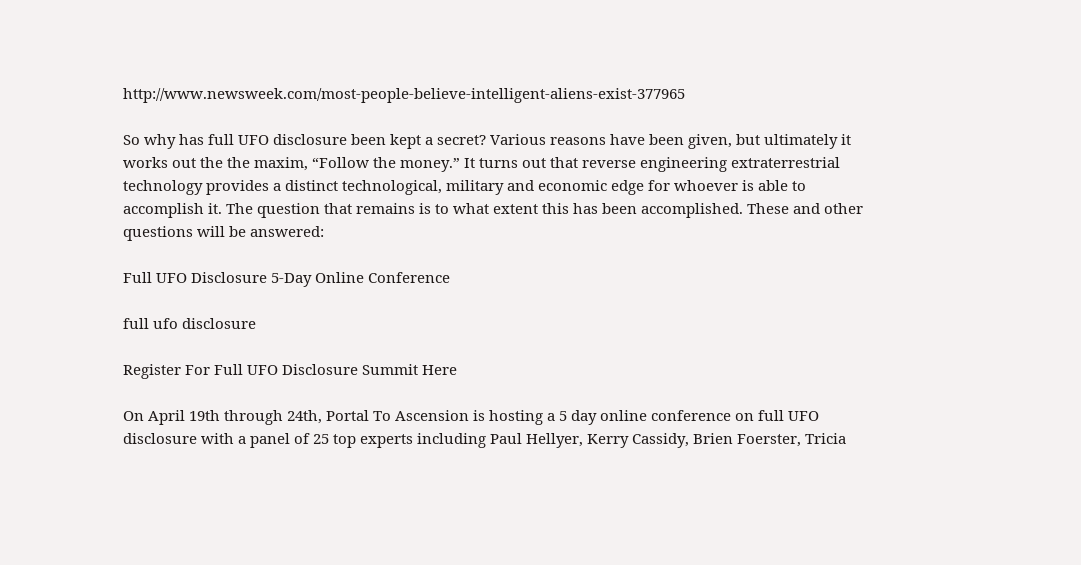http://www.newsweek.com/most-people-believe-intelligent-aliens-exist-377965

So why has full UFO disclosure been kept a secret? Various reasons have been given, but ultimately it works out the the maxim, “Follow the money.” It turns out that reverse engineering extraterrestrial technology provides a distinct technological, military and economic edge for whoever is able to accomplish it. The question that remains is to what extent this has been accomplished. These and other questions will be answered:

Full UFO Disclosure 5-Day Online Conference

full ufo disclosure

Register For Full UFO Disclosure Summit Here

On April 19th through 24th, Portal To Ascension is hosting a 5 day online conference on full UFO disclosure with a panel of 25 top experts including Paul Hellyer, Kerry Cassidy, Brien Foerster, Tricia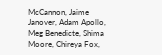McCannon, Jaime Janover, Adam Apollo, Meg Benedicte, Shima Moore, Chireya Fox,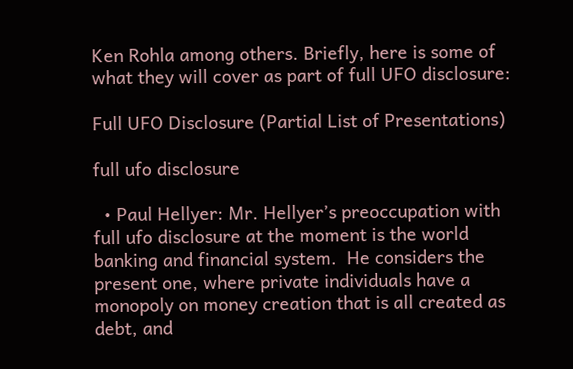Ken Rohla among others. Briefly, here is some of what they will cover as part of full UFO disclosure:

Full UFO Disclosure (Partial List of Presentations)

full ufo disclosure

  • Paul Hellyer: Mr. Hellyer’s preoccupation with full ufo disclosure at the moment is the world banking and financial system.  He considers the present one, where private individuals have a monopoly on money creation that is all created as debt, and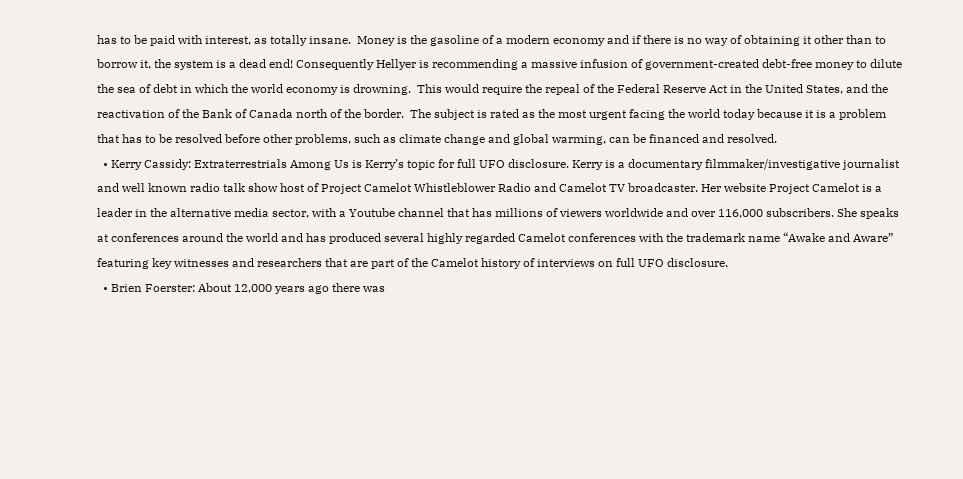has to be paid with interest, as totally insane.  Money is the gasoline of a modern economy and if there is no way of obtaining it other than to borrow it, the system is a dead end! Consequently Hellyer is recommending a massive infusion of government-created debt-free money to dilute the sea of debt in which the world economy is drowning.  This would require the repeal of the Federal Reserve Act in the United States, and the reactivation of the Bank of Canada north of the border.  The subject is rated as the most urgent facing the world today because it is a problem that has to be resolved before other problems, such as climate change and global warming, can be financed and resolved.
  • Kerry Cassidy: Extraterrestrials Among Us is Kerry’s topic for full UFO disclosure. Kerry is a documentary filmmaker/investigative journalist and well known radio talk show host of Project Camelot Whistleblower Radio and Camelot TV broadcaster. Her website Project Camelot is a leader in the alternative media sector, with a Youtube channel that has millions of viewers worldwide and over 116,000 subscribers. She speaks at conferences around the world and has produced several highly regarded Camelot conferences with the trademark name “Awake and Aware” featuring key witnesses and researchers that are part of the Camelot history of interviews on full UFO disclosure.
  • Brien Foerster: About 12,000 years ago there was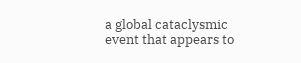a global cataclysmic event that appears to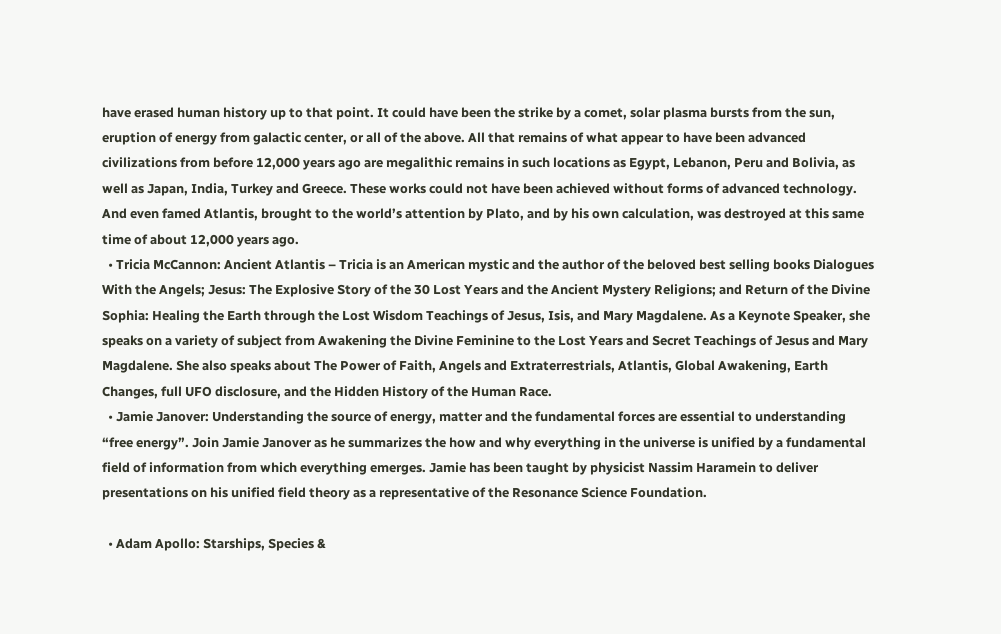have erased human history up to that point. It could have been the strike by a comet, solar plasma bursts from the sun, eruption of energy from galactic center, or all of the above. All that remains of what appear to have been advanced civilizations from before 12,000 years ago are megalithic remains in such locations as Egypt, Lebanon, Peru and Bolivia, as well as Japan, India, Turkey and Greece. These works could not have been achieved without forms of advanced technology. And even famed Atlantis, brought to the world’s attention by Plato, and by his own calculation, was destroyed at this same time of about 12,000 years ago.
  • Tricia McCannon: Ancient Atlantis – Tricia is an American mystic and the author of the beloved best selling books Dialogues With the Angels; Jesus: The Explosive Story of the 30 Lost Years and the Ancient Mystery Religions; and Return of the Divine Sophia: Healing the Earth through the Lost Wisdom Teachings of Jesus, Isis, and Mary Magdalene. As a Keynote Speaker, she speaks on a variety of subject from Awakening the Divine Feminine to the Lost Years and Secret Teachings of Jesus and Mary Magdalene. She also speaks about The Power of Faith, Angels and Extraterrestrials, Atlantis, Global Awakening, Earth Changes, full UFO disclosure, and the Hidden History of the Human Race.
  • Jamie Janover: Understanding the source of energy, matter and the fundamental forces are essential to understanding “free energy”. Join Jamie Janover as he summarizes the how and why everything in the universe is unified by a fundamental field of information from which everything emerges. Jamie has been taught by physicist Nassim Haramein to deliver presentations on his unified field theory as a representative of the Resonance Science Foundation.

  • Adam Apollo: Starships, Species &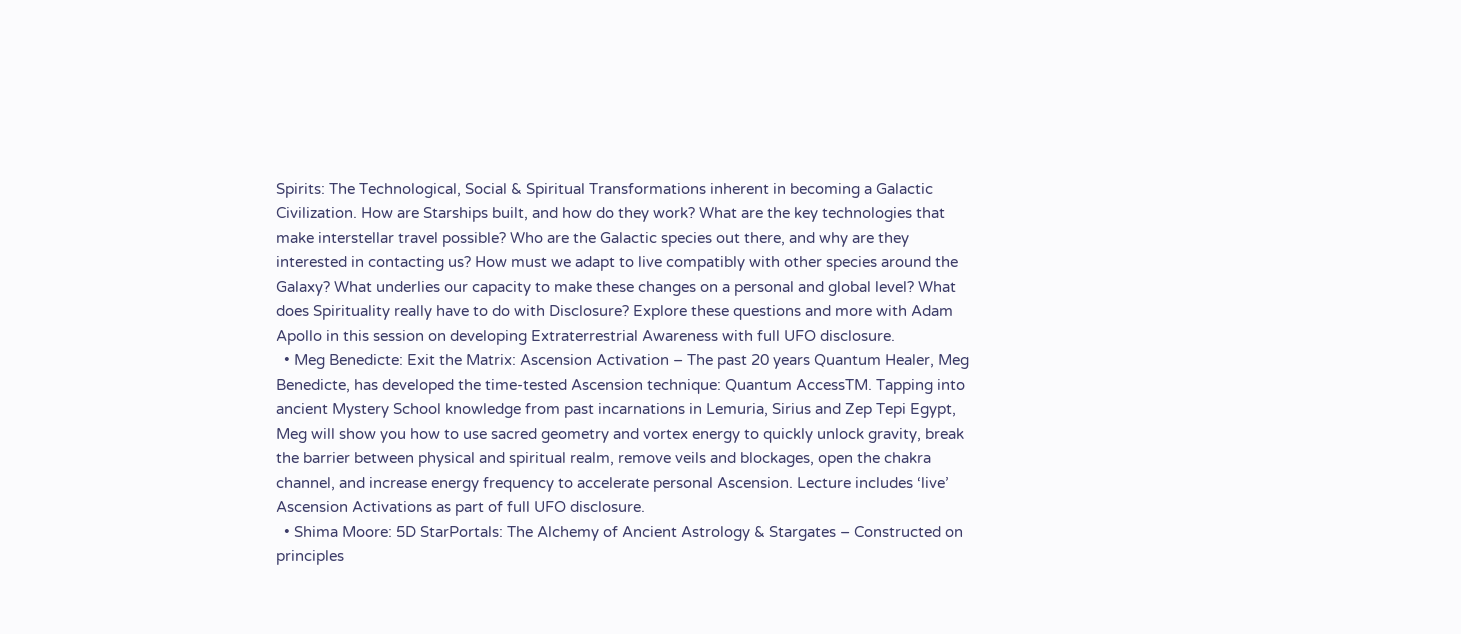Spirits: The Technological, Social & Spiritual Transformations inherent in becoming a Galactic Civilization. How are Starships built, and how do they work? What are the key technologies that make interstellar travel possible? Who are the Galactic species out there, and why are they interested in contacting us? How must we adapt to live compatibly with other species around the Galaxy? What underlies our capacity to make these changes on a personal and global level? What does Spirituality really have to do with Disclosure? Explore these questions and more with Adam Apollo in this session on developing Extraterrestrial Awareness with full UFO disclosure.
  • Meg Benedicte: Exit the Matrix: Ascension Activation – The past 20 years Quantum Healer, Meg Benedicte, has developed the time-tested Ascension technique: Quantum AccessTM. Tapping into ancient Mystery School knowledge from past incarnations in Lemuria, Sirius and Zep Tepi Egypt, Meg will show you how to use sacred geometry and vortex energy to quickly unlock gravity, break the barrier between physical and spiritual realm, remove veils and blockages, open the chakra channel, and increase energy frequency to accelerate personal Ascension. Lecture includes ‘live’ Ascension Activations as part of full UFO disclosure.
  • Shima Moore: 5D StarPortals: The Alchemy of Ancient Astrology & Stargates – Constructed on principles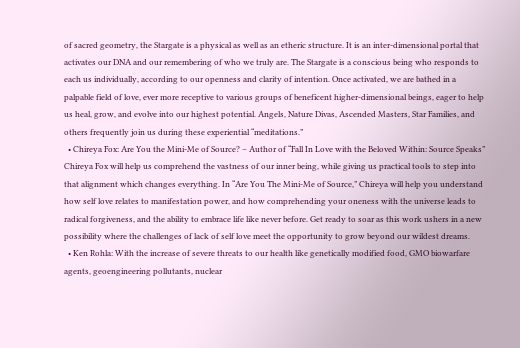of sacred geometry, the Stargate is a physical as well as an etheric structure. It is an inter-dimensional portal that activates our DNA and our remembering of who we truly are. The Stargate is a conscious being who responds to each us individually, according to our openness and clarity of intention. Once activated, we are bathed in a palpable field of love, ever more receptive to various groups of beneficent higher-dimensional beings, eager to help us heal, grow, and evolve into our highest potential. Angels, Nature Divas, Ascended Masters, Star Families, and others frequently join us during these experiential “meditations.”
  • Chireya Fox: Are You the Mini-Me of Source? – Author of “Fall In Love with the Beloved Within: Source Speaks” Chireya Fox will help us comprehend the vastness of our inner being, while giving us practical tools to step into that alignment which changes everything. In “Are You The Mini-Me of Source,” Chireya will help you understand how self love relates to manifestation power, and how comprehending your oneness with the universe leads to radical forgiveness, and the ability to embrace life like never before. Get ready to soar as this work ushers in a new possibility where the challenges of lack of self love meet the opportunity to grow beyond our wildest dreams.
  • Ken Rohla: With the increase of severe threats to our health like genetically modified food, GMO biowarfare agents, geoengineering pollutants, nuclear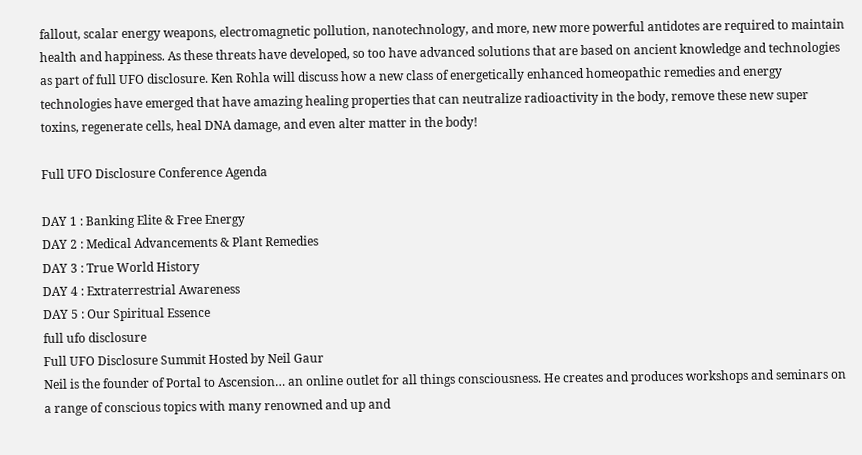fallout, scalar energy weapons, electromagnetic pollution, nanotechnology, and more, new more powerful antidotes are required to maintain health and happiness. As these threats have developed, so too have advanced solutions that are based on ancient knowledge and technologies as part of full UFO disclosure. Ken Rohla will discuss how a new class of energetically enhanced homeopathic remedies and energy technologies have emerged that have amazing healing properties that can neutralize radioactivity in the body, remove these new super toxins, regenerate cells, heal DNA damage, and even alter matter in the body!

Full UFO Disclosure Conference Agenda

DAY 1 : Banking Elite & Free Energy
DAY 2 : Medical Advancements & Plant Remedies
DAY 3 : True World History
DAY 4 : Extraterrestrial Awareness
DAY 5 : Our Spiritual Essence
full ufo disclosure
Full UFO Disclosure Summit Hosted by Neil Gaur
Neil is the founder of Portal to Ascension… an online outlet for all things consciousness. He creates and produces workshops and seminars on a range of conscious topics with many renowned and up and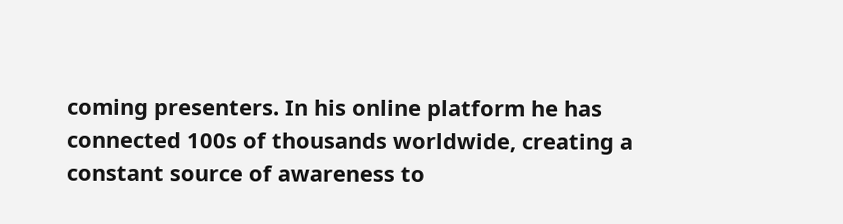coming presenters. In his online platform he has connected 100s of thousands worldwide, creating a constant source of awareness to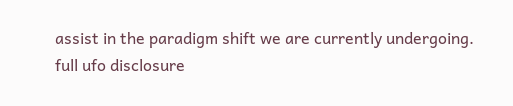assist in the paradigm shift we are currently undergoing.
full ufo disclosure